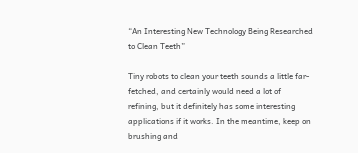“An Interesting New Technology Being Researched to Clean Teeth”

Tiny robots to clean your teeth sounds a little far-fetched, and certainly would need a lot of refining, but it definitely has some interesting applications if it works. In the meantime, keep on brushing and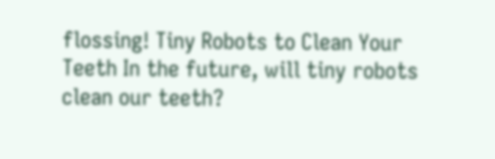flossing! Tiny Robots to Clean Your Teeth In the future, will tiny robots clean our teeth?